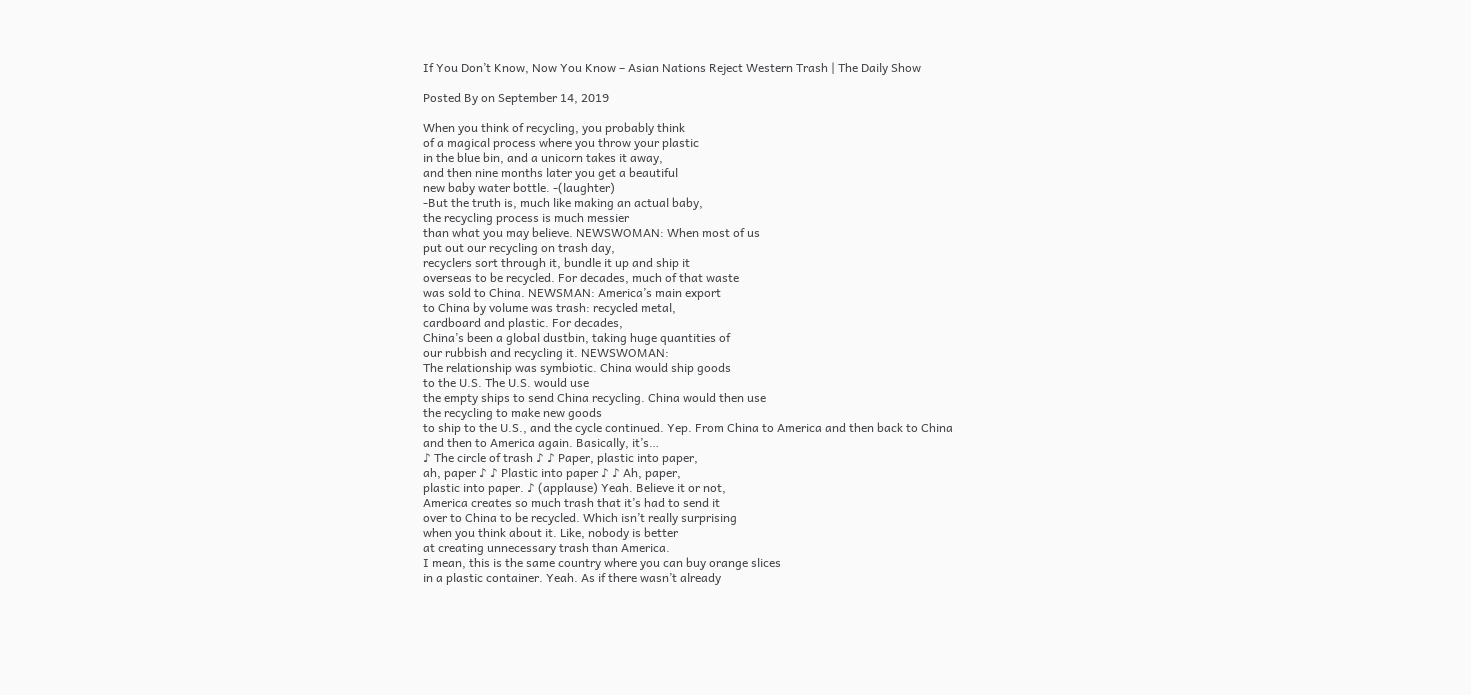If You Don’t Know, Now You Know – Asian Nations Reject Western Trash | The Daily Show

Posted By on September 14, 2019

When you think of recycling, you probably think
of a magical process where you throw your plastic
in the blue bin, and a unicorn takes it away,
and then nine months later you get a beautiful
new baby water bottle. -(laughter)
-But the truth is, much like making an actual baby,
the recycling process is much messier
than what you may believe. NEWSWOMAN: When most of us
put out our recycling on trash day,
recyclers sort through it, bundle it up and ship it
overseas to be recycled. For decades, much of that waste
was sold to China. NEWSMAN: America’s main export
to China by volume was trash: recycled metal,
cardboard and plastic. For decades,
China’s been a global dustbin, taking huge quantities of
our rubbish and recycling it. NEWSWOMAN:
The relationship was symbiotic. China would ship goods
to the U.S. The U.S. would use
the empty ships to send China recycling. China would then use
the recycling to make new goods
to ship to the U.S., and the cycle continued. Yep. From China to America and then back to China
and then to America again. Basically, it’s…
♪ The circle of trash ♪ ♪ Paper, plastic into paper,
ah, paper ♪ ♪ Plastic into paper ♪ ♪ Ah, paper,
plastic into paper. ♪ (applause) Yeah. Believe it or not,
America creates so much trash that it’s had to send it
over to China to be recycled. Which isn’t really surprising
when you think about it. Like, nobody is better
at creating unnecessary trash than America.
I mean, this is the same country where you can buy orange slices
in a plastic container. Yeah. As if there wasn’t already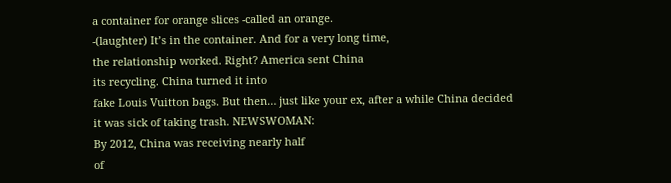a container for orange slices -called an orange.
-(laughter) It’s in the container. And for a very long time,
the relationship worked. Right? America sent China
its recycling. China turned it into
fake Louis Vuitton bags. But then… just like your ex, after a while China decided
it was sick of taking trash. NEWSWOMAN:
By 2012, China was receiving nearly half
of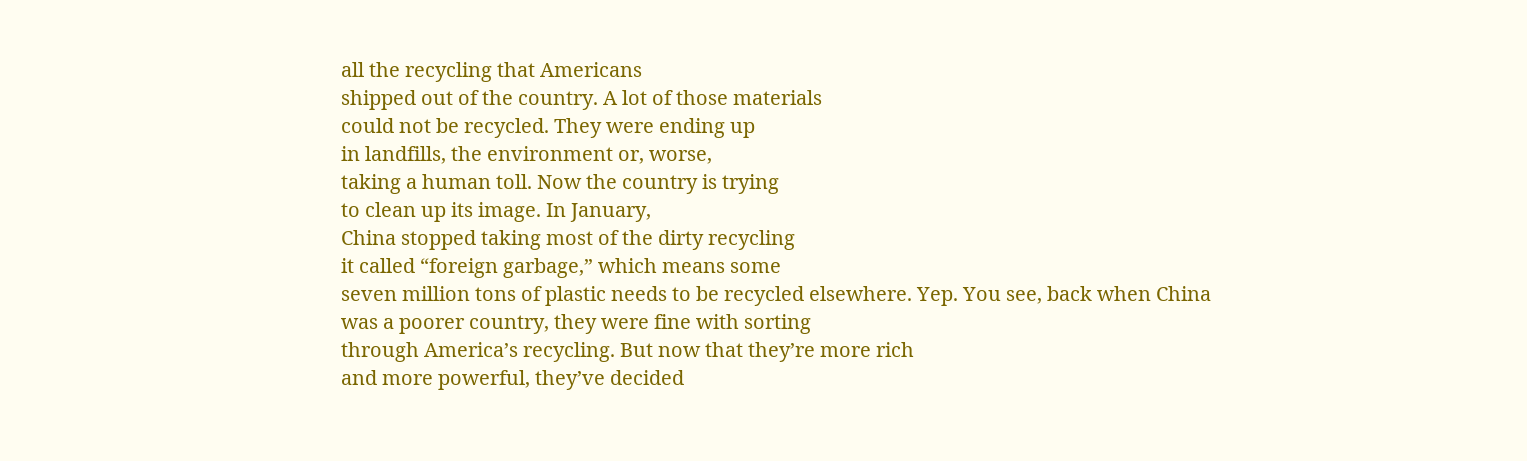all the recycling that Americans
shipped out of the country. A lot of those materials
could not be recycled. They were ending up
in landfills, the environment or, worse,
taking a human toll. Now the country is trying
to clean up its image. In January,
China stopped taking most of the dirty recycling
it called “foreign garbage,” which means some
seven million tons of plastic needs to be recycled elsewhere. Yep. You see, back when China
was a poorer country, they were fine with sorting
through America’s recycling. But now that they’re more rich
and more powerful, they’ve decided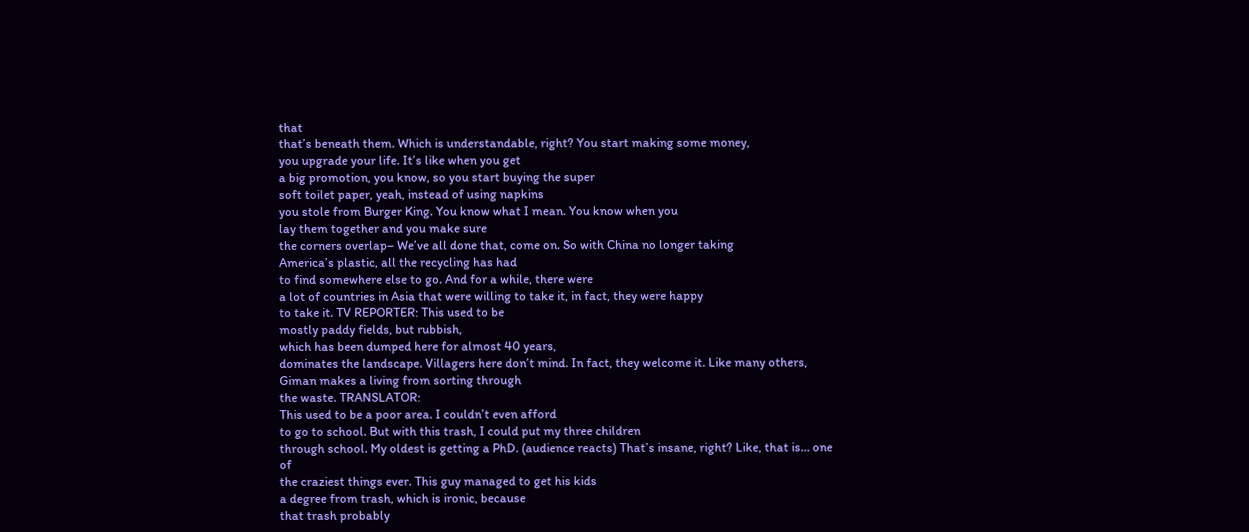that
that’s beneath them. Which is understandable, right? You start making some money,
you upgrade your life. It’s like when you get
a big promotion, you know, so you start buying the super
soft toilet paper, yeah, instead of using napkins
you stole from Burger King. You know what I mean. You know when you
lay them together and you make sure
the corners overlap– We’ve all done that, come on. So with China no longer taking
America’s plastic, all the recycling has had
to find somewhere else to go. And for a while, there were
a lot of countries in Asia that were willing to take it, in fact, they were happy
to take it. TV REPORTER: This used to be
mostly paddy fields, but rubbish,
which has been dumped here for almost 40 years,
dominates the landscape. Villagers here don’t mind. In fact, they welcome it. Like many others,
Giman makes a living from sorting through
the waste. TRANSLATOR:
This used to be a poor area. I couldn’t even afford
to go to school. But with this trash, I could put my three children
through school. My oldest is getting a PhD. (audience reacts) That’s insane, right? Like, that is… one of
the craziest things ever. This guy managed to get his kids
a degree from trash, which is ironic, because
that trash probably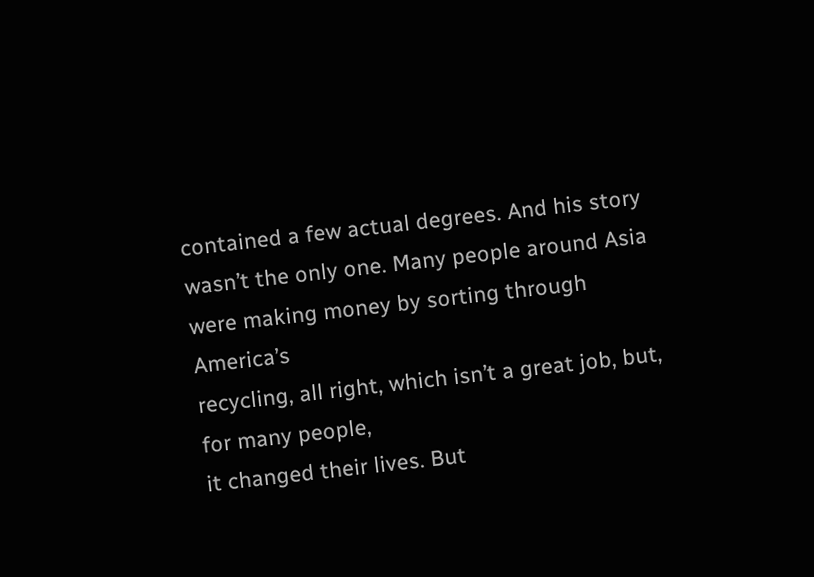contained a few actual degrees. And his story
wasn’t the only one. Many people around Asia
were making money by sorting through America’s
recycling, all right, which isn’t a great job, but, for many people,
it changed their lives. But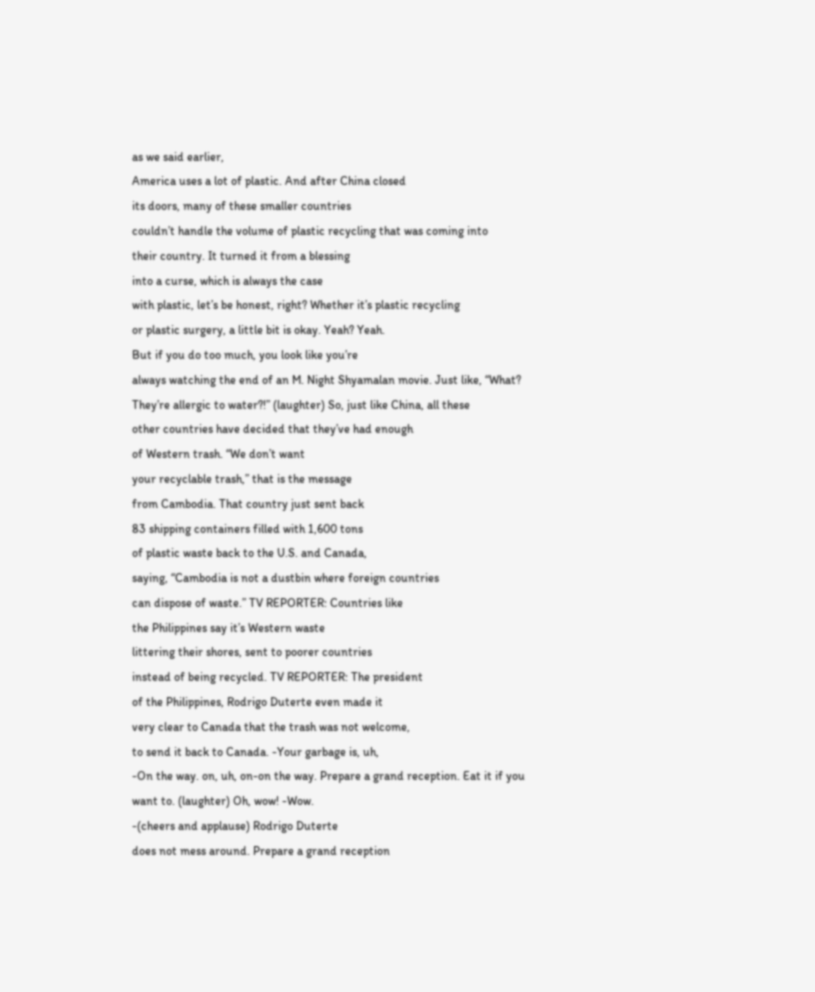as we said earlier,
America uses a lot of plastic. And after China closed
its doors, many of these smaller countries
couldn’t handle the volume of plastic recycling that was coming into
their country. It turned it from a blessing
into a curse, which is always the case
with plastic, let’s be honest, right? Whether it’s plastic recycling
or plastic surgery, a little bit is okay. Yeah? Yeah.
But if you do too much, you look like you’re
always watching the end of an M. Night Shyamalan movie. Just like, “What?
They’re allergic to water?!” (laughter) So, just like China, all these
other countries have decided that they’ve had enough
of Western trash. “We don’t want
your recyclable trash,” that is the message
from Cambodia. That country just sent back
83 shipping containers filled with 1,600 tons
of plastic waste back to the U.S. and Canada,
saying, “Cambodia is not a dustbin where foreign countries
can dispose of waste.” TV REPORTER: Countries like
the Philippines say it’s Western waste
littering their shores, sent to poorer countries
instead of being recycled. TV REPORTER: The president
of the Philippines, Rodrigo Duterte even made it
very clear to Canada that the trash was not welcome,
to send it back to Canada. -Your garbage is, uh,
-On the way. on, uh, on-on the way. Prepare a grand reception. Eat it if you want to. (laughter) Oh, wow! -Wow.
-(cheers and applause) Rodrigo Duterte
does not mess around. Prepare a grand reception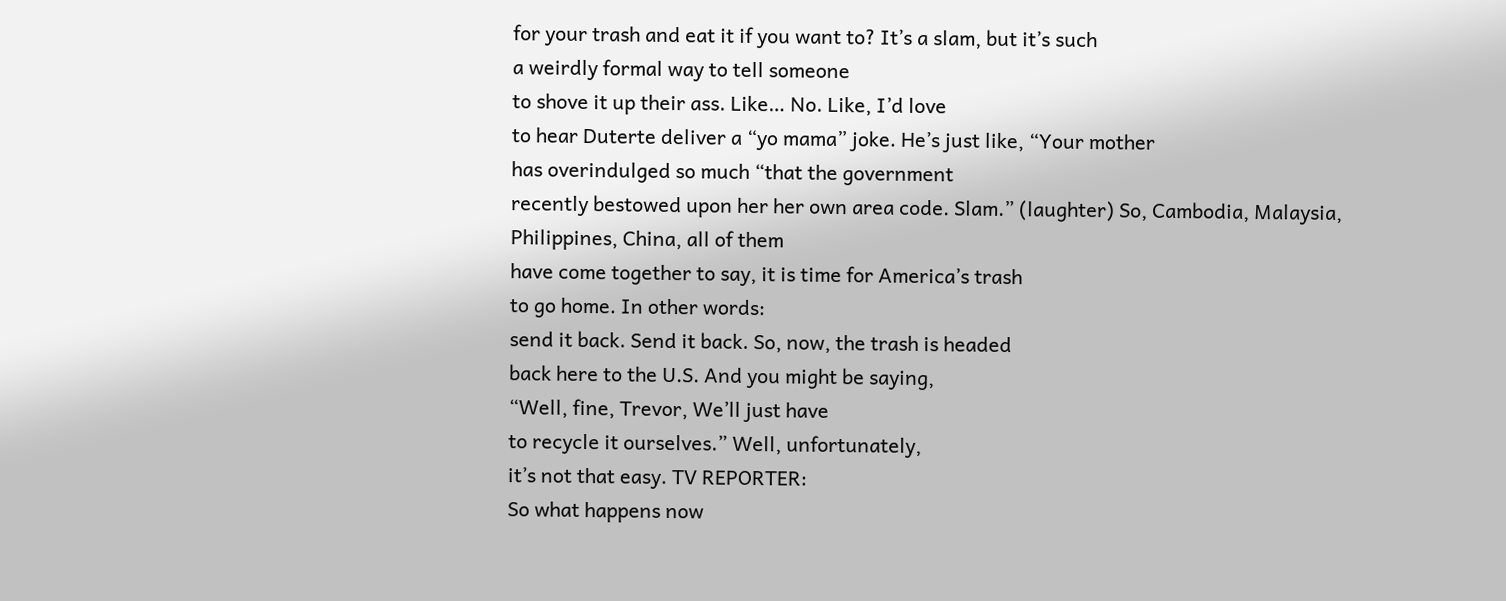for your trash and eat it if you want to? It’s a slam, but it’s such
a weirdly formal way to tell someone
to shove it up their ass. Like… No. Like, I’d love
to hear Duterte deliver a “yo mama” joke. He’s just like, “Your mother
has overindulged so much “that the government
recently bestowed upon her her own area code. Slam.” (laughter) So, Cambodia, Malaysia,
Philippines, China, all of them
have come together to say, it is time for America’s trash
to go home. In other words:
send it back. Send it back. So, now, the trash is headed
back here to the U.S. And you might be saying,
“Well, fine, Trevor, We’ll just have
to recycle it ourselves.” Well, unfortunately,
it’s not that easy. TV REPORTER:
So what happens now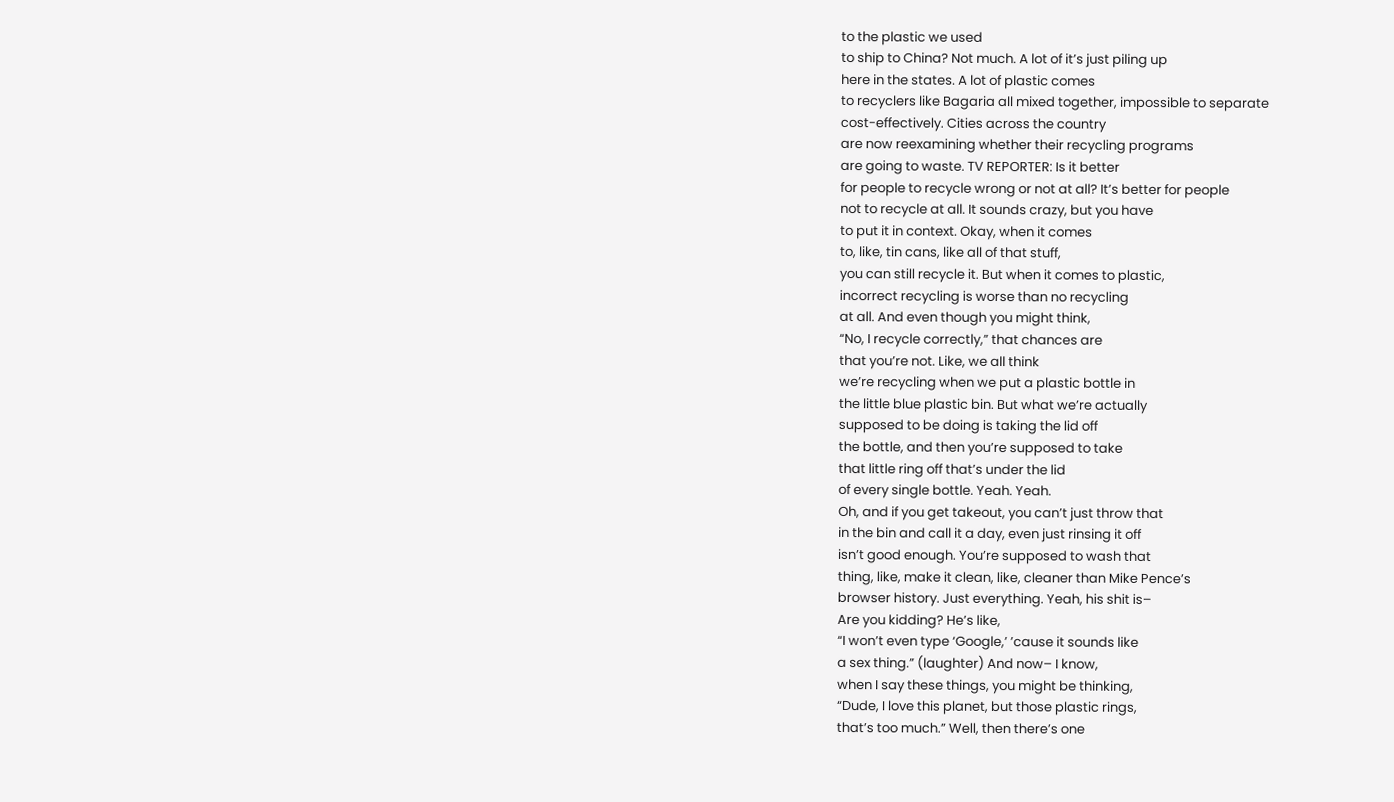to the plastic we used
to ship to China? Not much. A lot of it’s just piling up
here in the states. A lot of plastic comes
to recyclers like Bagaria all mixed together, impossible to separate
cost-effectively. Cities across the country
are now reexamining whether their recycling programs
are going to waste. TV REPORTER: Is it better
for people to recycle wrong or not at all? It’s better for people
not to recycle at all. It sounds crazy, but you have
to put it in context. Okay, when it comes
to, like, tin cans, like all of that stuff,
you can still recycle it. But when it comes to plastic,
incorrect recycling is worse than no recycling
at all. And even though you might think,
“No, I recycle correctly,” that chances are
that you’re not. Like, we all think
we’re recycling when we put a plastic bottle in
the little blue plastic bin. But what we’re actually
supposed to be doing is taking the lid off
the bottle, and then you’re supposed to take
that little ring off that’s under the lid
of every single bottle. Yeah. Yeah.
Oh, and if you get takeout, you can’t just throw that
in the bin and call it a day, even just rinsing it off
isn’t good enough. You’re supposed to wash that
thing, like, make it clean, like, cleaner than Mike Pence’s
browser history. Just everything. Yeah, his shit is–
Are you kidding? He’s like,
“I won’t even type ‘Google,’ ’cause it sounds like
a sex thing.” (laughter) And now– I know,
when I say these things, you might be thinking,
“Dude, I love this planet, but those plastic rings,
that’s too much.” Well, then there’s one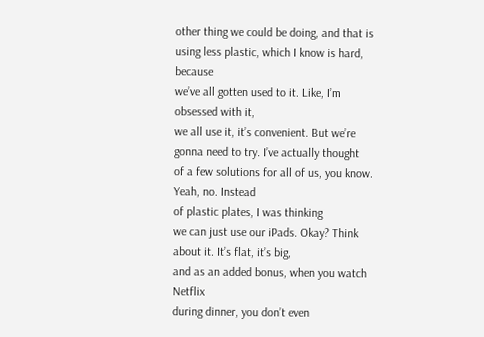other thing we could be doing, and that is using less plastic, which I know is hard, because
we’ve all gotten used to it. Like, I’m obsessed with it,
we all use it, it’s convenient. But we’re gonna need to try. I’ve actually thought
of a few solutions for all of us, you know. Yeah, no. Instead
of plastic plates, I was thinking
we can just use our iPads. Okay? Think about it. It’s flat, it’s big,
and as an added bonus, when you watch Netflix
during dinner, you don’t even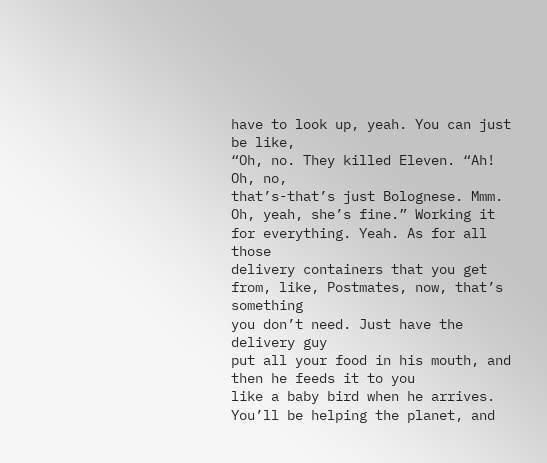have to look up, yeah. You can just be like,
“Oh, no. They killed Eleven. “Ah! Oh, no,
that’s-that’s just Bolognese. Mmm. Oh, yeah, she’s fine.” Working it for everything. Yeah. As for all those
delivery containers that you get
from, like, Postmates, now, that’s something
you don’t need. Just have the delivery guy
put all your food in his mouth, and then he feeds it to you
like a baby bird when he arrives. You’ll be helping the planet, and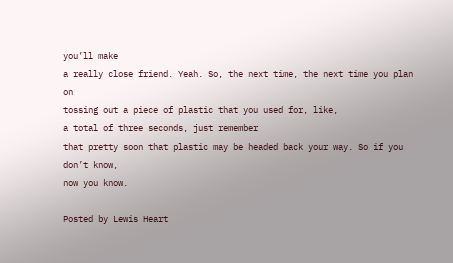you’ll make
a really close friend. Yeah. So, the next time, the next time you plan on
tossing out a piece of plastic that you used for, like,
a total of three seconds, just remember
that pretty soon that plastic may be headed back your way. So if you don’t know,
now you know.

Posted by Lewis Heart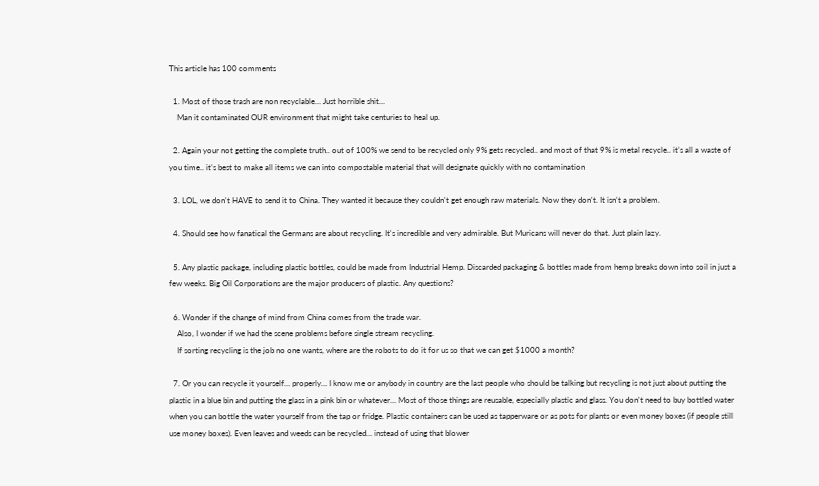This article has 100 comments

  1. Most of those trash are non recyclable… Just horrible shit…
    Man it contaminated OUR environment that might take centuries to heal up.

  2. Again your not getting the complete truth.. out of 100% we send to be recycled only 9% gets recycled.. and most of that 9% is metal recycle.. it’s all a waste of you time.. it’s best to make all items we can into compostable material that will designate quickly with no contamination

  3. LOL, we don't HAVE to send it to China. They wanted it because they couldn't get enough raw materials. Now they don't. It isn't a problem.

  4. Should see how fanatical the Germans are about recycling. It's incredible and very admirable. But Muricans will never do that. Just plain lazy.

  5. Any plastic package, including plastic bottles, could be made from Industrial Hemp. Discarded packaging & bottles made from hemp breaks down into soil in just a few weeks. Big Oil Corporations are the major producers of plastic. Any questions?

  6. Wonder if the change of mind from China comes from the trade war.
    Also, I wonder if we had the scene problems before single stream recycling.
    If sorting recycling is the job no one wants, where are the robots to do it for us so that we can get $1000 a month?

  7. Or you can recycle it yourself… properly… I know me or anybody in country are the last people who should be talking but recycling is not just about putting the plastic in a blue bin and putting the glass in a pink bin or whatever… Most of those things are reusable, especially plastic and glass. You don't need to buy bottled water when you can bottle the water yourself from the tap or fridge. Plastic containers can be used as tapperware or as pots for plants or even money boxes (if people still use money boxes). Even leaves and weeds can be recycled… instead of using that blower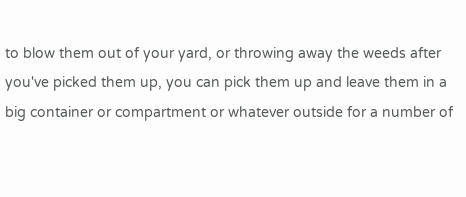to blow them out of your yard, or throwing away the weeds after you've picked them up, you can pick them up and leave them in a big container or compartment or whatever outside for a number of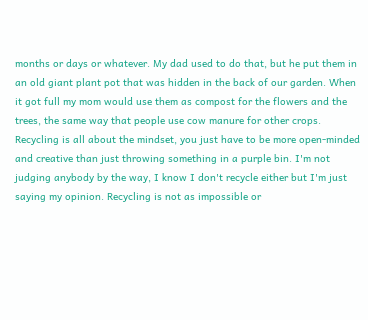months or days or whatever. My dad used to do that, but he put them in an old giant plant pot that was hidden in the back of our garden. When it got full my mom would use them as compost for the flowers and the trees, the same way that people use cow manure for other crops. Recycling is all about the mindset, you just have to be more open-minded and creative than just throwing something in a purple bin. I'm not judging anybody by the way, I know I don't recycle either but I'm just saying my opinion. Recycling is not as impossible or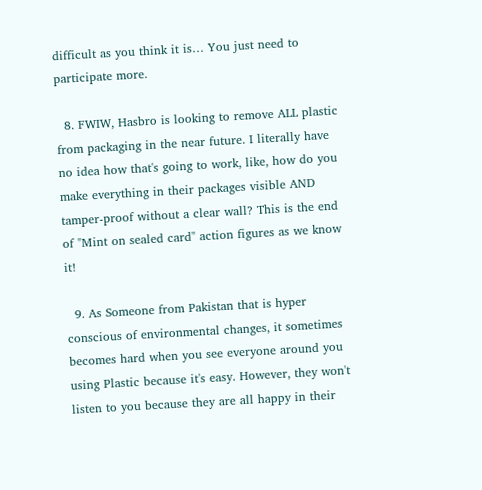difficult as you think it is… You just need to participate more.

  8. FWIW, Hasbro is looking to remove ALL plastic from packaging in the near future. I literally have no idea how that's going to work, like, how do you make everything in their packages visible AND tamper-proof without a clear wall? This is the end of "Mint on sealed card" action figures as we know it!

  9. As Someone from Pakistan that is hyper conscious of environmental changes, it sometimes becomes hard when you see everyone around you using Plastic because it's easy. However, they won't listen to you because they are all happy in their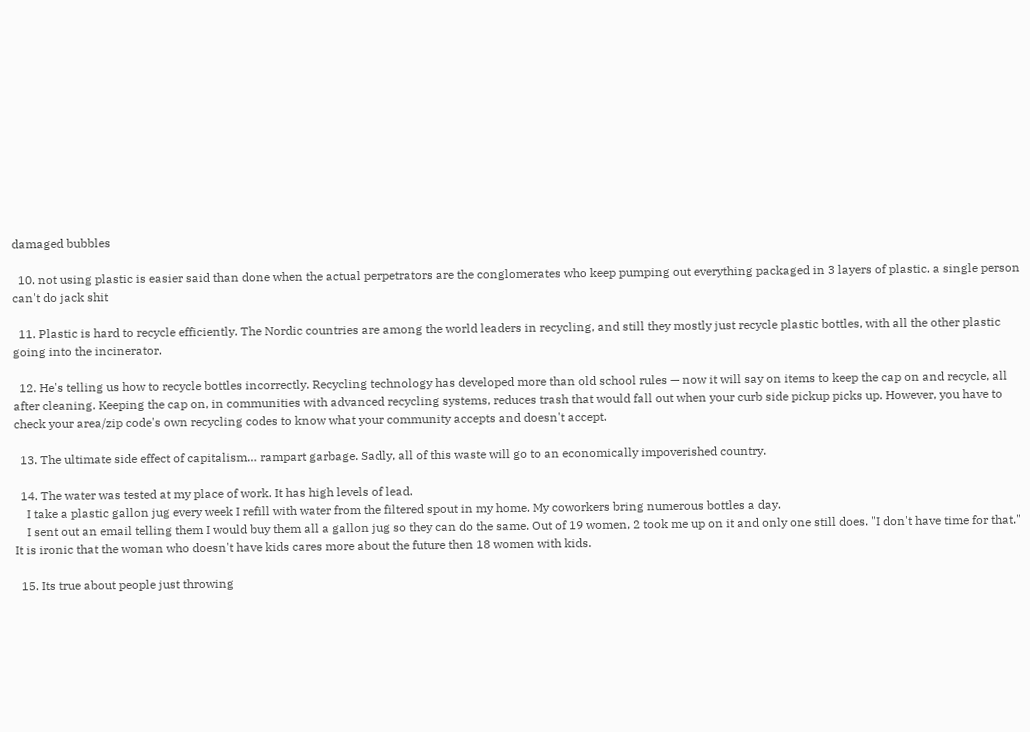damaged bubbles

  10. not using plastic is easier said than done when the actual perpetrators are the conglomerates who keep pumping out everything packaged in 3 layers of plastic. a single person can't do jack shit

  11. Plastic is hard to recycle efficiently. The Nordic countries are among the world leaders in recycling, and still they mostly just recycle plastic bottles, with all the other plastic going into the incinerator.

  12. He's telling us how to recycle bottles incorrectly. Recycling technology has developed more than old school rules — now it will say on items to keep the cap on and recycle, all after cleaning. Keeping the cap on, in communities with advanced recycling systems, reduces trash that would fall out when your curb side pickup picks up. However, you have to check your area/zip code's own recycling codes to know what your community accepts and doesn't accept.

  13. The ultimate side effect of capitalism… rampart garbage. Sadly, all of this waste will go to an economically impoverished country.

  14. The water was tested at my place of work. It has high levels of lead.
    I take a plastic gallon jug every week I refill with water from the filtered spout in my home. My coworkers bring numerous bottles a day.
    I sent out an email telling them I would buy them all a gallon jug so they can do the same. Out of 19 women, 2 took me up on it and only one still does. "I don't have time for that." It is ironic that the woman who doesn't have kids cares more about the future then 18 women with kids.

  15. Its true about people just throwing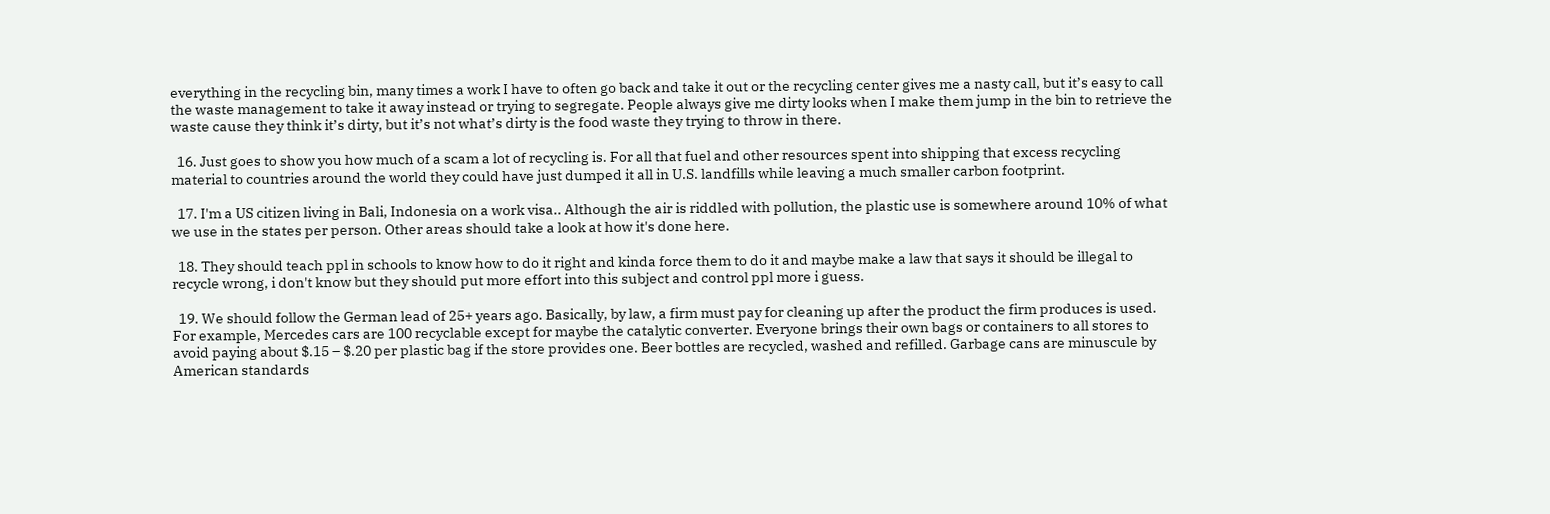everything in the recycling bin, many times a work I have to often go back and take it out or the recycling center gives me a nasty call, but it’s easy to call the waste management to take it away instead or trying to segregate. People always give me dirty looks when I make them jump in the bin to retrieve the waste cause they think it’s dirty, but it’s not what’s dirty is the food waste they trying to throw in there.

  16. Just goes to show you how much of a scam a lot of recycling is. For all that fuel and other resources spent into shipping that excess recycling material to countries around the world they could have just dumped it all in U.S. landfills while leaving a much smaller carbon footprint.

  17. I'm a US citizen living in Bali, Indonesia on a work visa.. Although the air is riddled with pollution, the plastic use is somewhere around 10% of what we use in the states per person. Other areas should take a look at how it's done here.

  18. They should teach ppl in schools to know how to do it right and kinda force them to do it and maybe make a law that says it should be illegal to recycle wrong, i don't know but they should put more effort into this subject and control ppl more i guess.

  19. We should follow the German lead of 25+ years ago. Basically, by law, a firm must pay for cleaning up after the product the firm produces is used. For example, Mercedes cars are 100 recyclable except for maybe the catalytic converter. Everyone brings their own bags or containers to all stores to avoid paying about $.15 – $.20 per plastic bag if the store provides one. Beer bottles are recycled, washed and refilled. Garbage cans are minuscule by American standards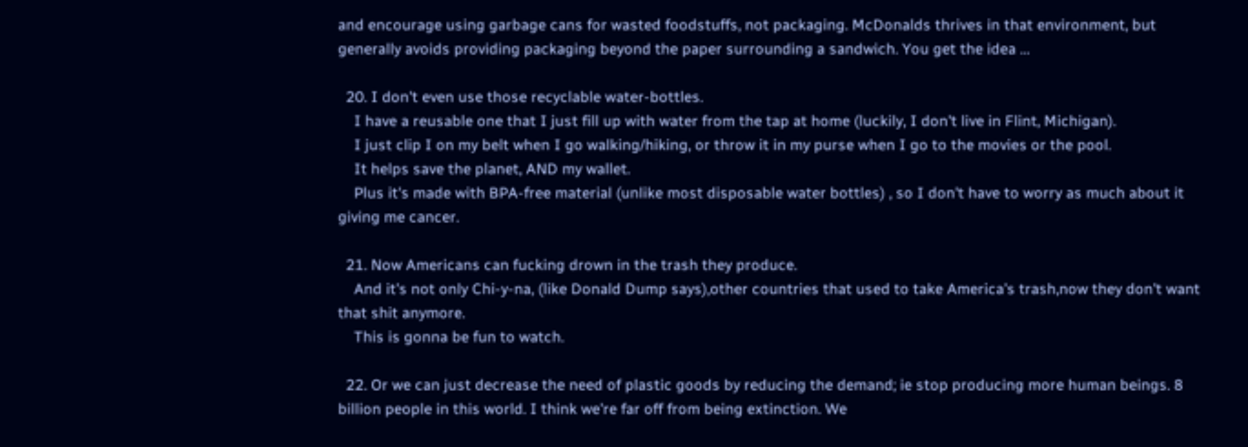and encourage using garbage cans for wasted foodstuffs, not packaging. McDonalds thrives in that environment, but generally avoids providing packaging beyond the paper surrounding a sandwich. You get the idea …

  20. I don't even use those recyclable water-bottles.
    I have a reusable one that I just fill up with water from the tap at home (luckily, I don't live in Flint, Michigan).
    I just clip I on my belt when I go walking/hiking, or throw it in my purse when I go to the movies or the pool.
    It helps save the planet, AND my wallet.
    Plus it's made with BPA-free material (unlike most disposable water bottles) , so I don't have to worry as much about it giving me cancer.

  21. Now Americans can fucking drown in the trash they produce.
    And it's not only Chi-y-na, (like Donald Dump says),other countries that used to take America's trash,now they don't want that shit anymore.
    This is gonna be fun to watch.

  22. Or we can just decrease the need of plastic goods by reducing the demand; ie stop producing more human beings. 8 billion people in this world. I think we're far off from being extinction. We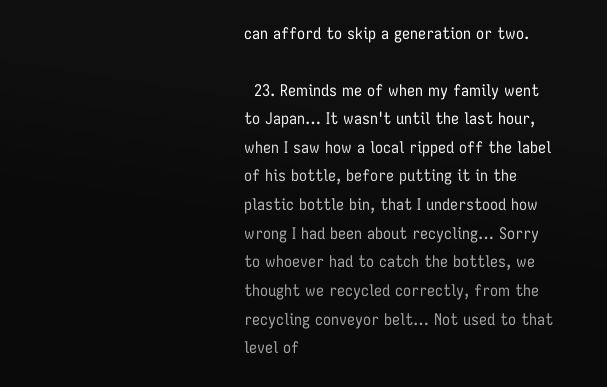can afford to skip a generation or two.

  23. Reminds me of when my family went to Japan… It wasn't until the last hour, when I saw how a local ripped off the label of his bottle, before putting it in the plastic bottle bin, that I understood how wrong I had been about recycling… Sorry to whoever had to catch the bottles, we thought we recycled correctly, from the recycling conveyor belt… Not used to that level of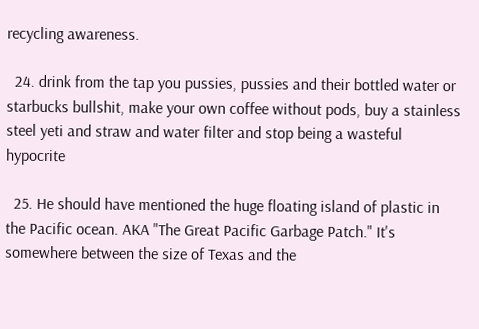recycling awareness.

  24. drink from the tap you pussies, pussies and their bottled water or starbucks bullshit, make your own coffee without pods, buy a stainless steel yeti and straw and water filter and stop being a wasteful hypocrite

  25. He should have mentioned the huge floating island of plastic in the Pacific ocean. AKA "The Great Pacific Garbage Patch." It's somewhere between the size of Texas and the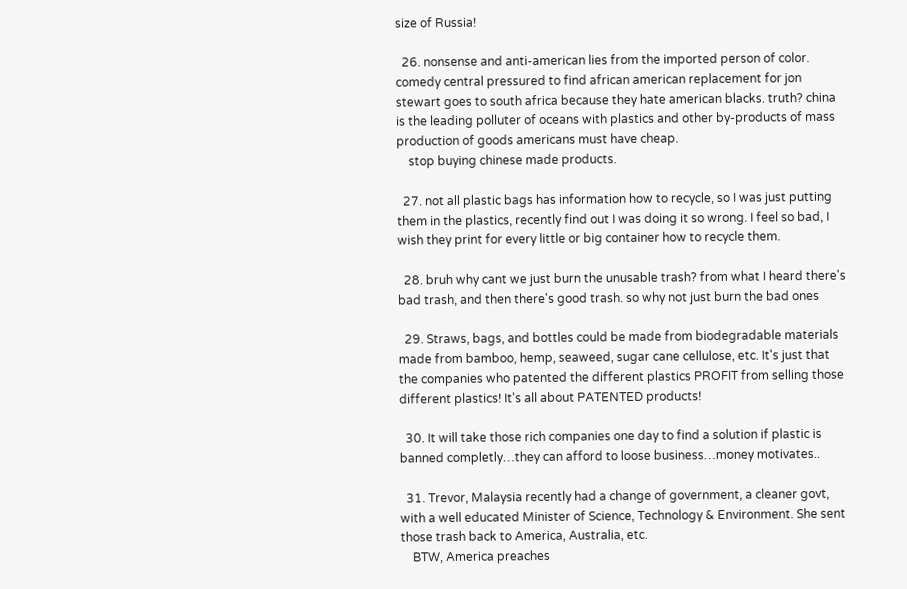size of Russia!

  26. nonsense and anti-american lies from the imported person of color. comedy central pressured to find african american replacement for jon stewart goes to south africa because they hate american blacks. truth? china is the leading polluter of oceans with plastics and other by-products of mass production of goods americans must have cheap.
    stop buying chinese made products.

  27. not all plastic bags has information how to recycle, so I was just putting them in the plastics, recently find out I was doing it so wrong. I feel so bad, I wish they print for every little or big container how to recycle them.

  28. bruh why cant we just burn the unusable trash? from what I heard there's bad trash, and then there's good trash. so why not just burn the bad ones

  29. Straws, bags, and bottles could be made from biodegradable materials made from bamboo, hemp, seaweed, sugar cane cellulose, etc. It's just that the companies who patented the different plastics PROFIT from selling those different plastics! It's all about PATENTED products!

  30. It will take those rich companies one day to find a solution if plastic is banned completly…they can afford to loose business…money motivates..

  31. Trevor, Malaysia recently had a change of government, a cleaner govt, with a well educated Minister of Science, Technology & Environment. She sent those trash back to America, Australia, etc.
    BTW, America preaches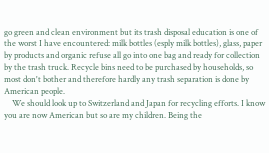go green and clean environment but its trash disposal education is one of the worst I have encountered: milk bottles (esply milk bottles), glass, paper by products and organic refuse all go into one bag and ready for collection by the trash truck. Recycle bins need to be purchased by households, so most don't bother and therefore hardly any trash separation is done by American people.
    We should look up to Switzerland and Japan for recycling efforts. I know you are now American but so are my children. Being the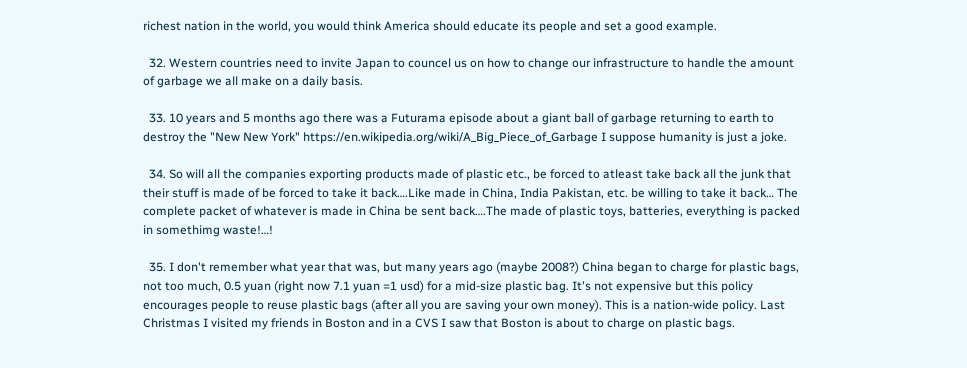richest nation in the world, you would think America should educate its people and set a good example.

  32. Western countries need to invite Japan to councel us on how to change our infrastructure to handle the amount of garbage we all make on a daily basis.

  33. 10 years and 5 months ago there was a Futurama episode about a giant ball of garbage returning to earth to destroy the "New New York" https://en.wikipedia.org/wiki/A_Big_Piece_of_Garbage I suppose humanity is just a joke.

  34. So will all the companies exporting products made of plastic etc., be forced to atleast take back all the junk that their stuff is made of be forced to take it back….Like made in China, India Pakistan, etc. be willing to take it back… The complete packet of whatever is made in China be sent back….The made of plastic toys, batteries, everything is packed in somethimg waste!…!

  35. I don't remember what year that was, but many years ago (maybe 2008?) China began to charge for plastic bags, not too much, 0.5 yuan (right now 7.1 yuan =1 usd) for a mid-size plastic bag. It's not expensive but this policy encourages people to reuse plastic bags (after all you are saving your own money). This is a nation-wide policy. Last Christmas I visited my friends in Boston and in a CVS I saw that Boston is about to charge on plastic bags.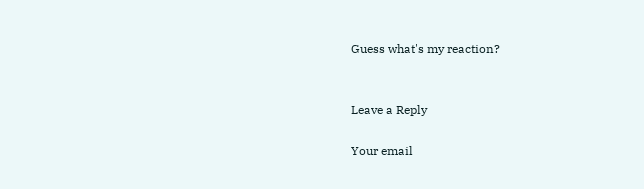Guess what's my reaction?


Leave a Reply

Your email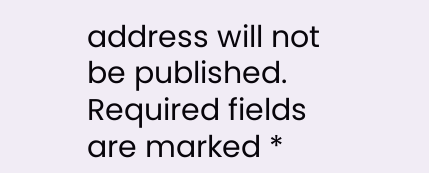address will not be published. Required fields are marked *